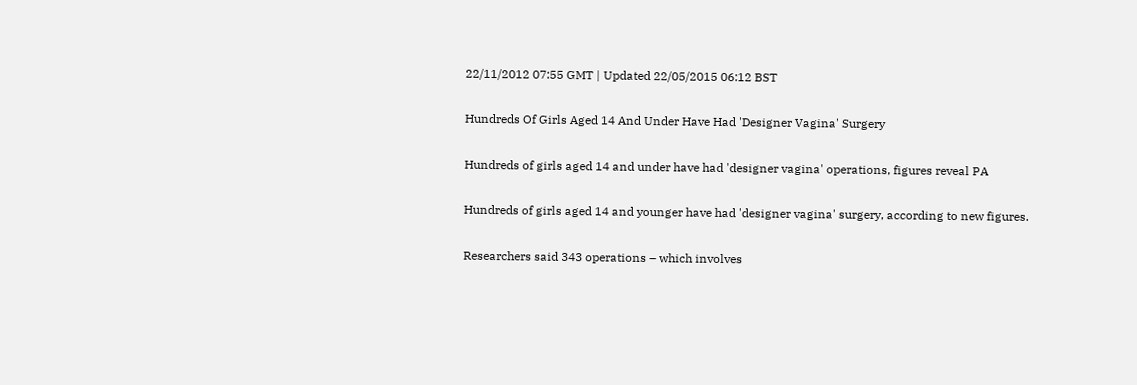22/11/2012 07:55 GMT | Updated 22/05/2015 06:12 BST

Hundreds Of Girls Aged 14 And Under Have Had 'Designer Vagina' Surgery

Hundreds of girls aged 14 and under have had 'designer vagina' operations, figures reveal PA

Hundreds of girls aged 14 and younger have had 'designer vagina' surgery, according to new figures.

Researchers said 343 operations – which involves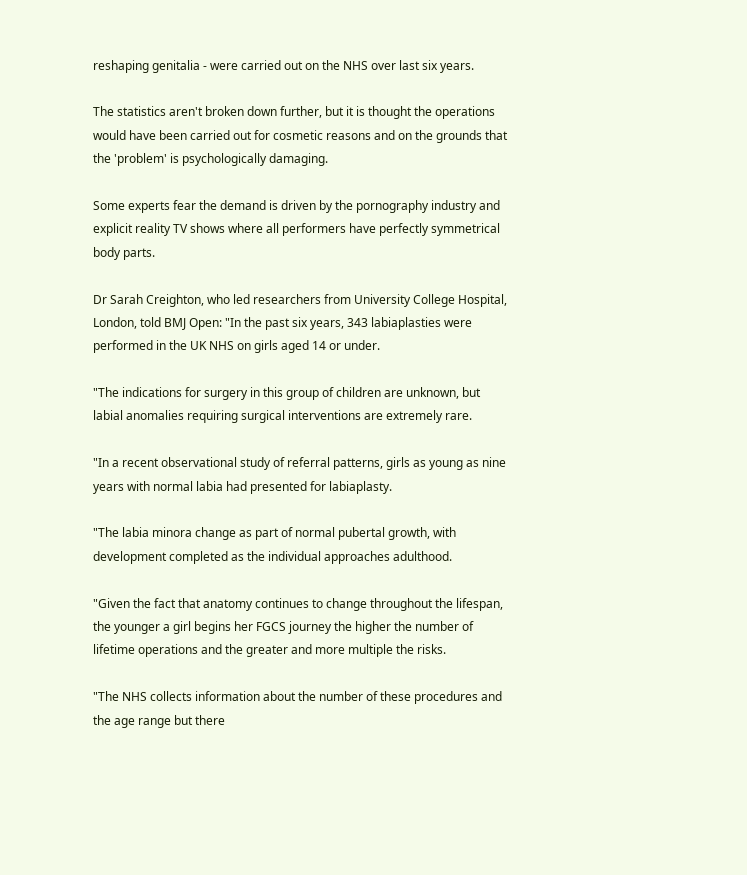reshaping genitalia - were carried out on the NHS over last six years.

The statistics aren't broken down further, but it is thought the operations would have been carried out for cosmetic reasons and on the grounds that the 'problem' is psychologically damaging.

Some experts fear the demand is driven by the pornography industry and explicit reality TV shows where all performers have perfectly symmetrical body parts.

Dr Sarah Creighton, who led researchers from University College Hospital, London, told BMJ Open: "In the past six years, 343 labiaplasties were performed in the UK NHS on girls aged 14 or under.

"The indications for surgery in this group of children are unknown, but labial anomalies requiring surgical interventions are extremely rare.

"In a recent observational study of referral patterns, girls as young as nine years with normal labia had presented for labiaplasty.

"The labia minora change as part of normal pubertal growth, with development completed as the individual approaches adulthood.

"Given the fact that anatomy continues to change throughout the lifespan, the younger a girl begins her FGCS journey the higher the number of lifetime operations and the greater and more multiple the risks.

"The NHS collects information about the number of these procedures and the age range but there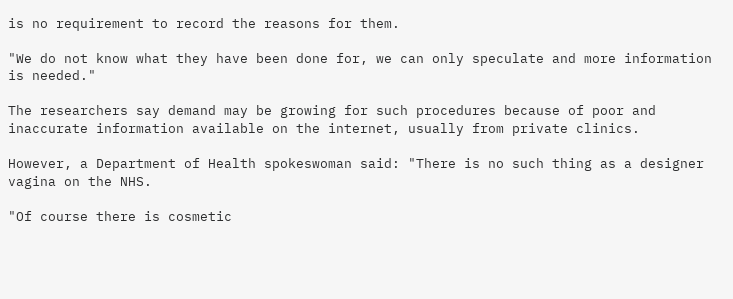is no requirement to record the reasons for them.

"We do not know what they have been done for, we can only speculate and more information is needed."

The researchers say demand may be growing for such procedures because of poor and inaccurate information available on the internet, usually from private clinics.

However, a Department of Health spokeswoman said: "There is no such thing as a designer vagina on the NHS.

"Of course there is cosmetic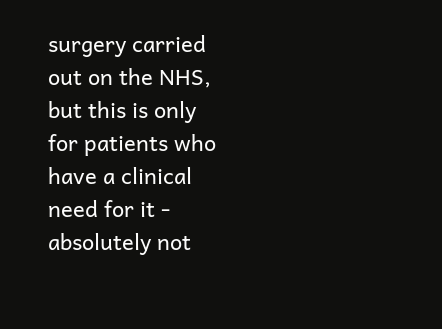surgery carried out on the NHS, but this is only for patients who have a clinical need for it - absolutely not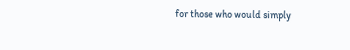for those who would simply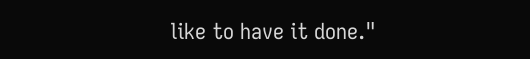like to have it done."